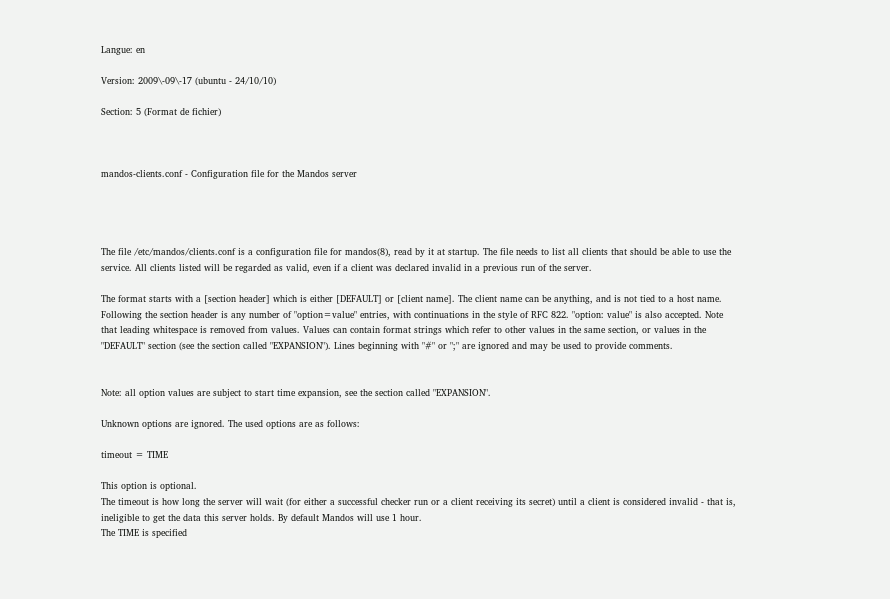Langue: en

Version: 2009\-09\-17 (ubuntu - 24/10/10)

Section: 5 (Format de fichier)



mandos-clients.conf - Configuration file for the Mandos server




The file /etc/mandos/clients.conf is a configuration file for mandos(8), read by it at startup. The file needs to list all clients that should be able to use the service. All clients listed will be regarded as valid, even if a client was declared invalid in a previous run of the server.

The format starts with a [section header] which is either [DEFAULT] or [client name]. The client name can be anything, and is not tied to a host name. Following the section header is any number of "option=value" entries, with continuations in the style of RFC 822. "option: value" is also accepted. Note that leading whitespace is removed from values. Values can contain format strings which refer to other values in the same section, or values in the "DEFAULT" section (see the section called "EXPANSION"). Lines beginning with "#" or ";" are ignored and may be used to provide comments.


Note: all option values are subject to start time expansion, see the section called "EXPANSION".

Unknown options are ignored. The used options are as follows:

timeout = TIME

This option is optional.
The timeout is how long the server will wait (for either a successful checker run or a client receiving its secret) until a client is considered invalid - that is, ineligible to get the data this server holds. By default Mandos will use 1 hour.
The TIME is specified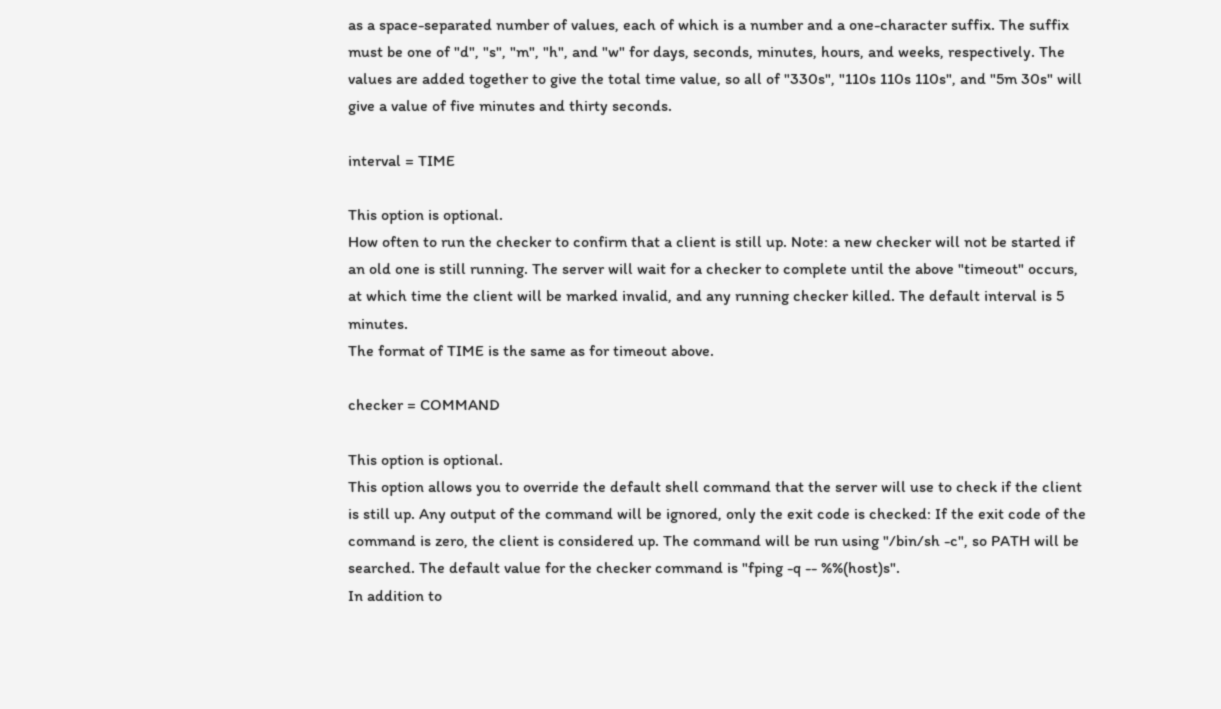as a space-separated number of values, each of which is a number and a one-character suffix. The suffix must be one of "d", "s", "m", "h", and "w" for days, seconds, minutes, hours, and weeks, respectively. The values are added together to give the total time value, so all of "330s", "110s 110s 110s", and "5m 30s" will give a value of five minutes and thirty seconds.

interval = TIME

This option is optional.
How often to run the checker to confirm that a client is still up. Note: a new checker will not be started if an old one is still running. The server will wait for a checker to complete until the above "timeout" occurs, at which time the client will be marked invalid, and any running checker killed. The default interval is 5 minutes.
The format of TIME is the same as for timeout above.

checker = COMMAND

This option is optional.
This option allows you to override the default shell command that the server will use to check if the client is still up. Any output of the command will be ignored, only the exit code is checked: If the exit code of the command is zero, the client is considered up. The command will be run using "/bin/sh -c", so PATH will be searched. The default value for the checker command is "fping -q -- %%(host)s".
In addition to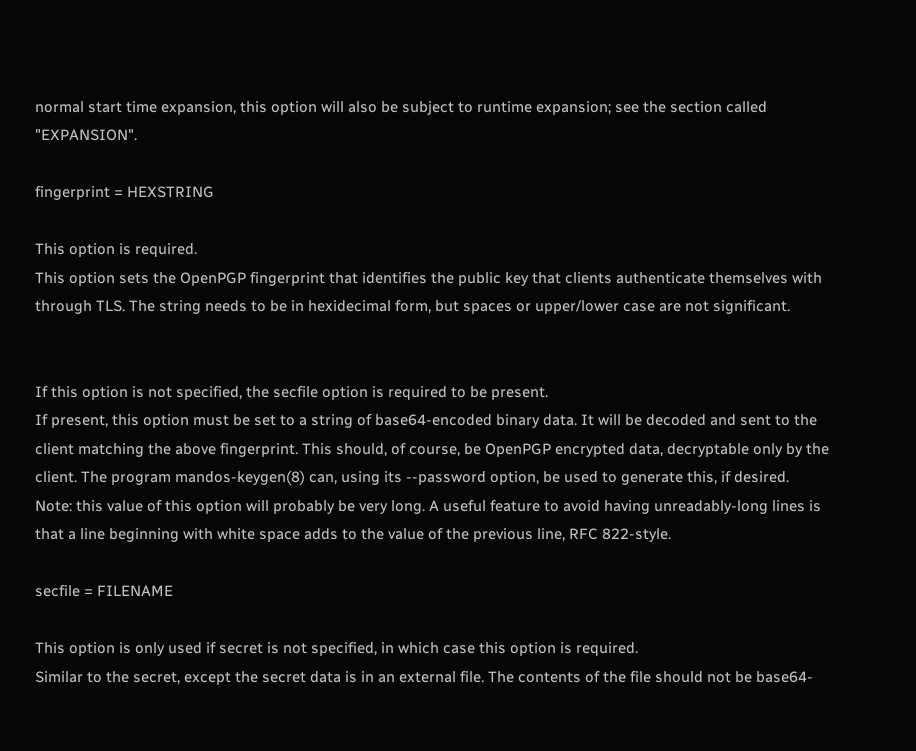normal start time expansion, this option will also be subject to runtime expansion; see the section called "EXPANSION".

fingerprint = HEXSTRING

This option is required.
This option sets the OpenPGP fingerprint that identifies the public key that clients authenticate themselves with through TLS. The string needs to be in hexidecimal form, but spaces or upper/lower case are not significant.


If this option is not specified, the secfile option is required to be present.
If present, this option must be set to a string of base64-encoded binary data. It will be decoded and sent to the client matching the above fingerprint. This should, of course, be OpenPGP encrypted data, decryptable only by the client. The program mandos-keygen(8) can, using its --password option, be used to generate this, if desired.
Note: this value of this option will probably be very long. A useful feature to avoid having unreadably-long lines is that a line beginning with white space adds to the value of the previous line, RFC 822-style.

secfile = FILENAME

This option is only used if secret is not specified, in which case this option is required.
Similar to the secret, except the secret data is in an external file. The contents of the file should not be base64-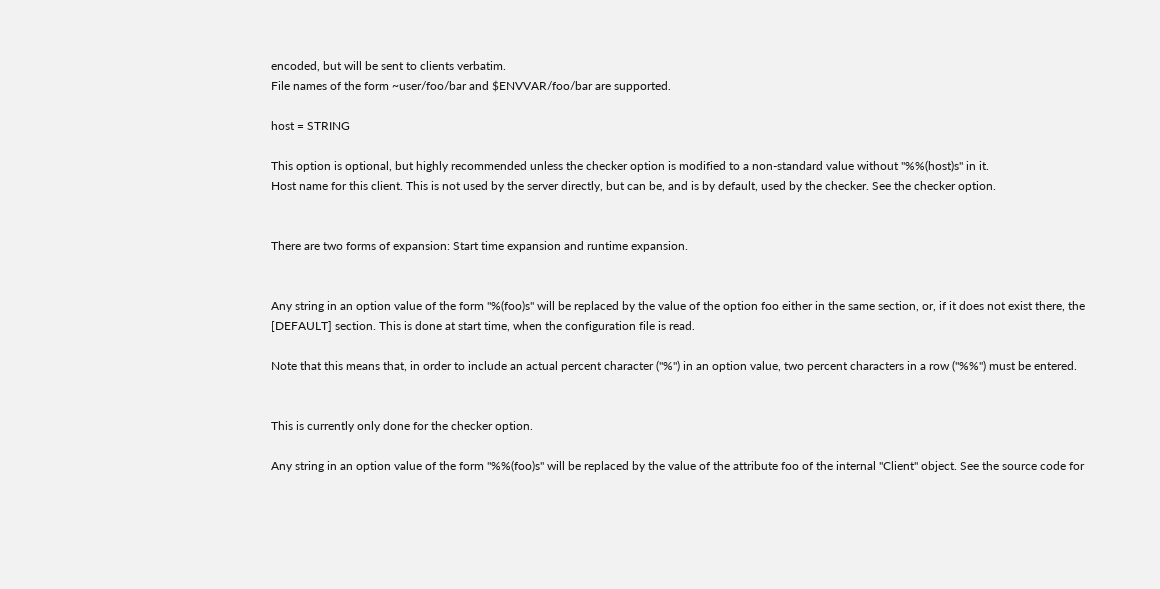encoded, but will be sent to clients verbatim.
File names of the form ~user/foo/bar and $ENVVAR/foo/bar are supported.

host = STRING

This option is optional, but highly recommended unless the checker option is modified to a non-standard value without "%%(host)s" in it.
Host name for this client. This is not used by the server directly, but can be, and is by default, used by the checker. See the checker option.


There are two forms of expansion: Start time expansion and runtime expansion.


Any string in an option value of the form "%(foo)s" will be replaced by the value of the option foo either in the same section, or, if it does not exist there, the [DEFAULT] section. This is done at start time, when the configuration file is read.

Note that this means that, in order to include an actual percent character ("%") in an option value, two percent characters in a row ("%%") must be entered.


This is currently only done for the checker option.

Any string in an option value of the form "%%(foo)s" will be replaced by the value of the attribute foo of the internal "Client" object. See the source code for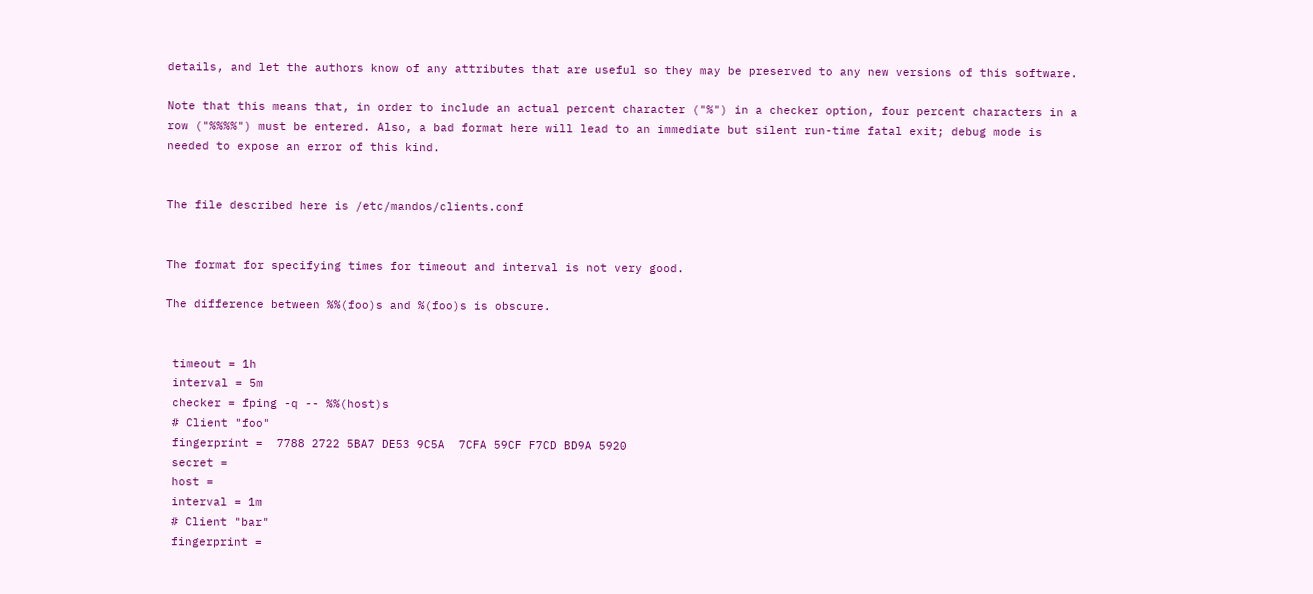details, and let the authors know of any attributes that are useful so they may be preserved to any new versions of this software.

Note that this means that, in order to include an actual percent character ("%") in a checker option, four percent characters in a row ("%%%%") must be entered. Also, a bad format here will lead to an immediate but silent run-time fatal exit; debug mode is needed to expose an error of this kind.


The file described here is /etc/mandos/clients.conf


The format for specifying times for timeout and interval is not very good.

The difference between %%(foo)s and %(foo)s is obscure.


 timeout = 1h
 interval = 5m
 checker = fping -q -- %%(host)s
 # Client "foo"
 fingerprint =  7788 2722 5BA7 DE53 9C5A  7CFA 59CF F7CD BD9A 5920
 secret =
 host =
 interval = 1m
 # Client "bar"
 fingerprint =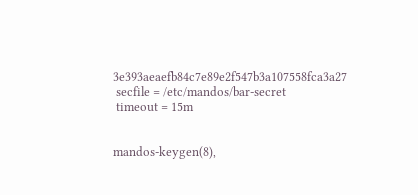3e393aeaefb84c7e89e2f547b3a107558fca3a27
 secfile = /etc/mandos/bar-secret
 timeout = 15m


mandos-keygen(8),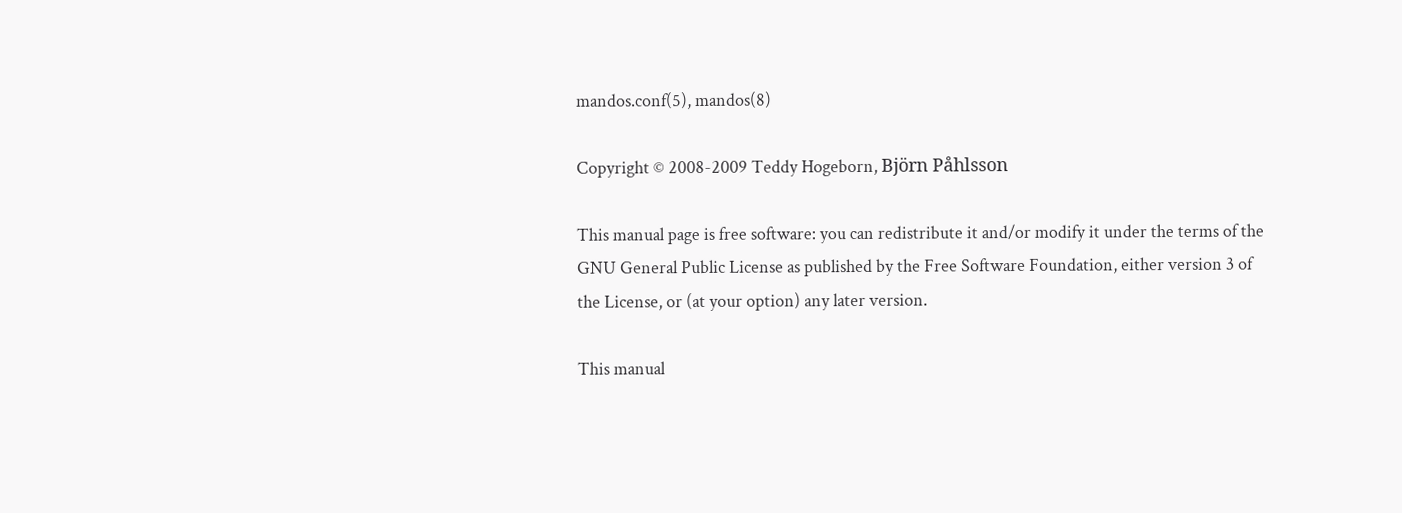mandos.conf(5), mandos(8)

Copyright © 2008-2009 Teddy Hogeborn, Björn Påhlsson

This manual page is free software: you can redistribute it and/or modify it under the terms of the GNU General Public License as published by the Free Software Foundation, either version 3 of the License, or (at your option) any later version.

This manual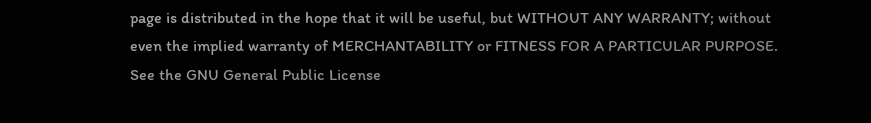page is distributed in the hope that it will be useful, but WITHOUT ANY WARRANTY; without even the implied warranty of MERCHANTABILITY or FITNESS FOR A PARTICULAR PURPOSE. See the GNU General Public License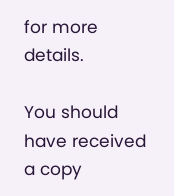for more details.

You should have received a copy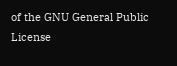of the GNU General Public License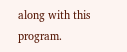along with this program.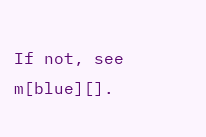If not, see m[blue][].